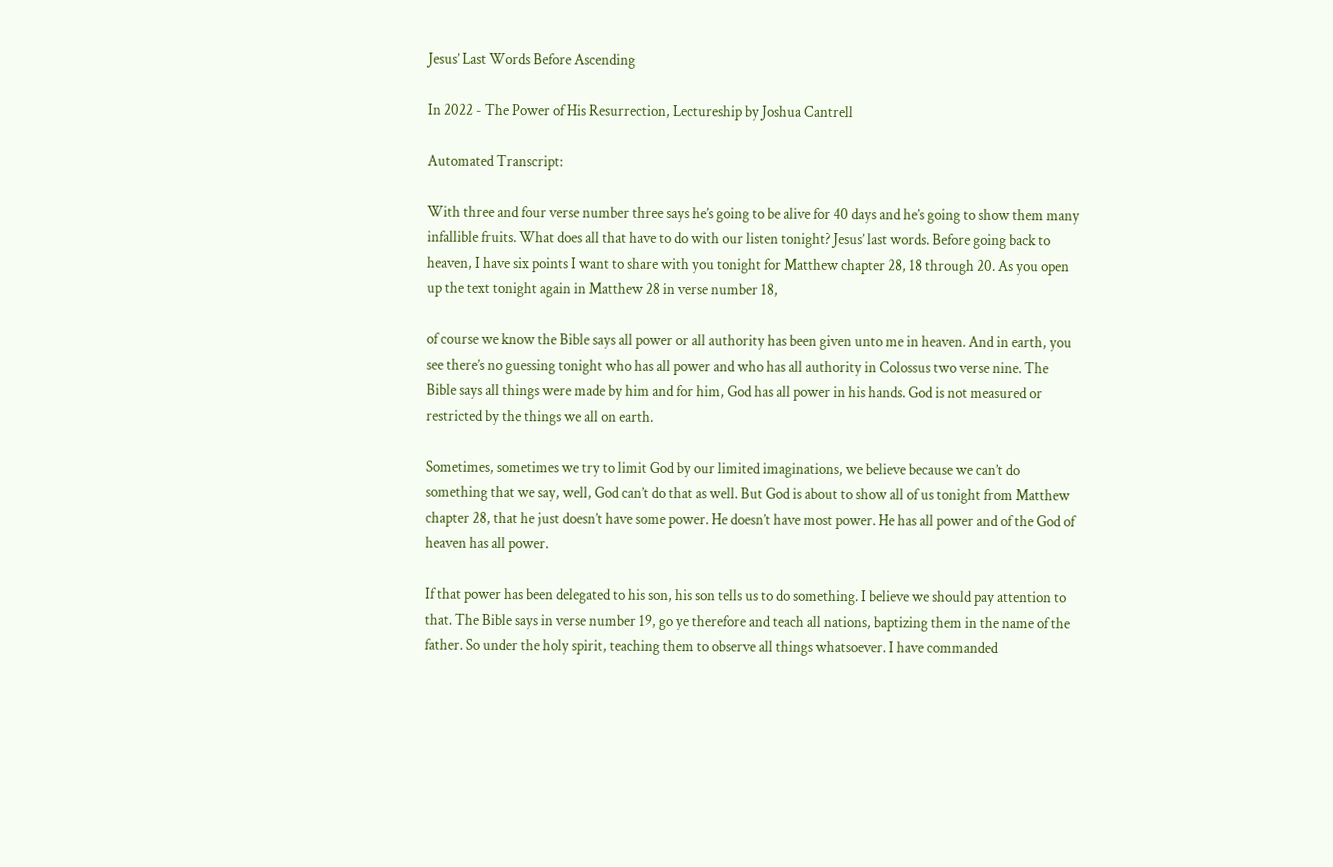Jesus’ Last Words Before Ascending

In 2022 - The Power of His Resurrection, Lectureship by Joshua Cantrell

Automated Transcript:

With three and four verse number three says he’s going to be alive for 40 days and he’s going to show them many infallible fruits. What does all that have to do with our listen tonight? Jesus’ last words. Before going back to heaven, I have six points I want to share with you tonight for Matthew chapter 28, 18 through 20. As you open up the text tonight again in Matthew 28 in verse number 18,

of course we know the Bible says all power or all authority has been given unto me in heaven. And in earth, you see there’s no guessing tonight who has all power and who has all authority in Colossus two verse nine. The Bible says all things were made by him and for him, God has all power in his hands. God is not measured or restricted by the things we all on earth.

Sometimes, sometimes we try to limit God by our limited imaginations, we believe because we can’t do something that we say, well, God can’t do that as well. But God is about to show all of us tonight from Matthew chapter 28, that he just doesn’t have some power. He doesn’t have most power. He has all power and of the God of heaven has all power.

If that power has been delegated to his son, his son tells us to do something. I believe we should pay attention to that. The Bible says in verse number 19, go ye therefore and teach all nations, baptizing them in the name of the father. So under the holy spirit, teaching them to observe all things whatsoever. I have commanded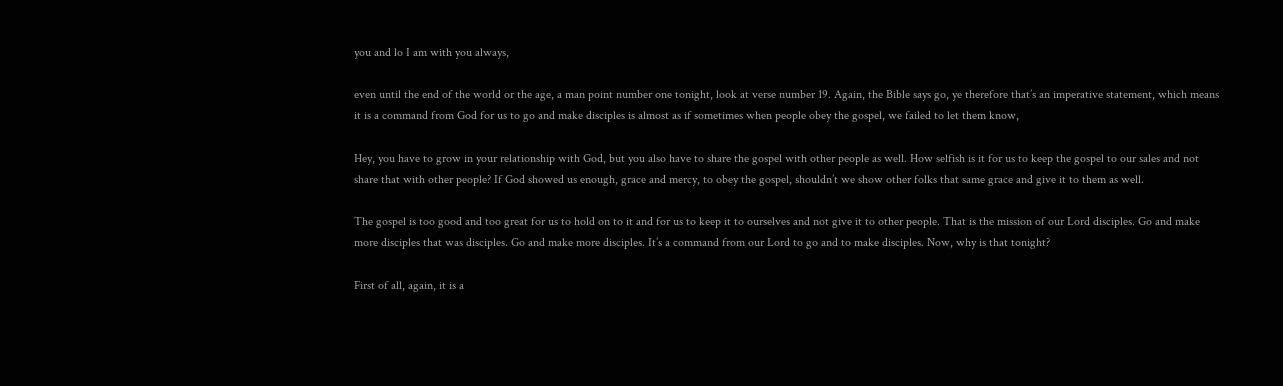you and lo I am with you always,

even until the end of the world or the age, a man point number one tonight, look at verse number 19. Again, the Bible says go, ye therefore that’s an imperative statement, which means it is a command from God for us to go and make disciples is almost as if sometimes when people obey the gospel, we failed to let them know,

Hey, you have to grow in your relationship with God, but you also have to share the gospel with other people as well. How selfish is it for us to keep the gospel to our sales and not share that with other people? If God showed us enough, grace and mercy, to obey the gospel, shouldn’t we show other folks that same grace and give it to them as well.

The gospel is too good and too great for us to hold on to it and for us to keep it to ourselves and not give it to other people. That is the mission of our Lord disciples. Go and make more disciples that was disciples. Go and make more disciples. It’s a command from our Lord to go and to make disciples. Now, why is that tonight?

First of all, again, it is a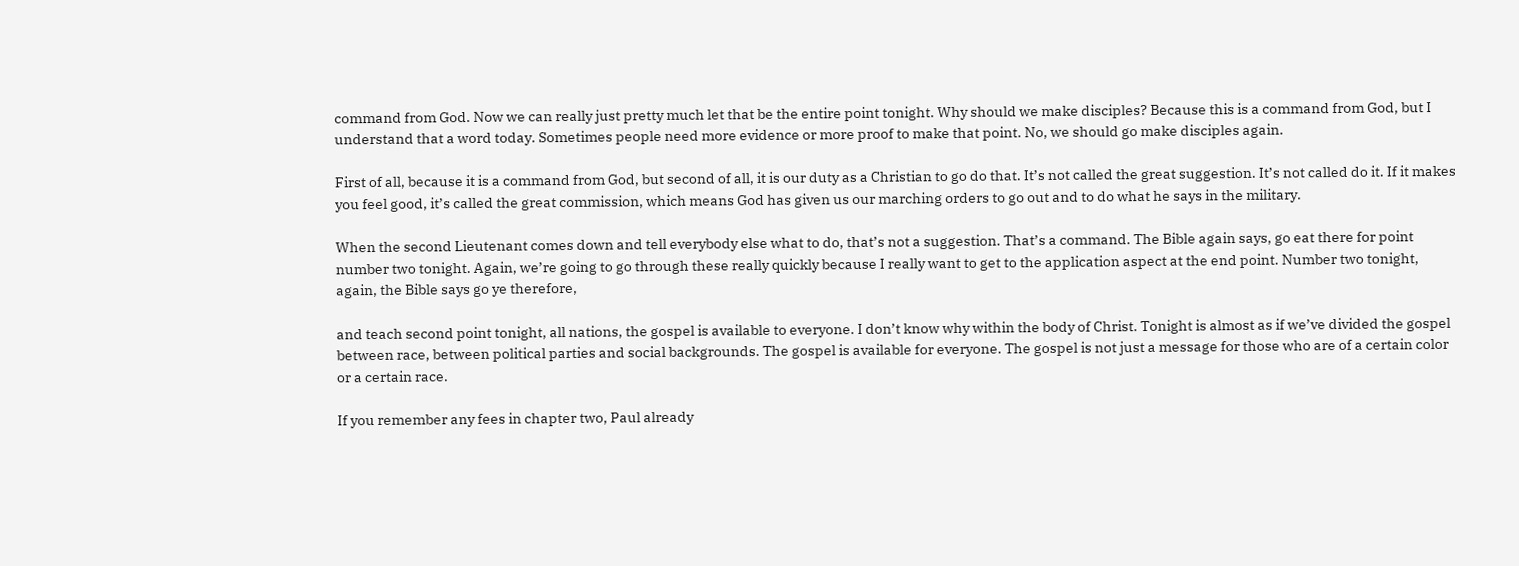command from God. Now we can really just pretty much let that be the entire point tonight. Why should we make disciples? Because this is a command from God, but I understand that a word today. Sometimes people need more evidence or more proof to make that point. No, we should go make disciples again.

First of all, because it is a command from God, but second of all, it is our duty as a Christian to go do that. It’s not called the great suggestion. It’s not called do it. If it makes you feel good, it’s called the great commission, which means God has given us our marching orders to go out and to do what he says in the military.

When the second Lieutenant comes down and tell everybody else what to do, that’s not a suggestion. That’s a command. The Bible again says, go eat there for point number two tonight. Again, we’re going to go through these really quickly because I really want to get to the application aspect at the end point. Number two tonight, again, the Bible says go ye therefore,

and teach second point tonight, all nations, the gospel is available to everyone. I don’t know why within the body of Christ. Tonight is almost as if we’ve divided the gospel between race, between political parties and social backgrounds. The gospel is available for everyone. The gospel is not just a message for those who are of a certain color or a certain race.

If you remember any fees in chapter two, Paul already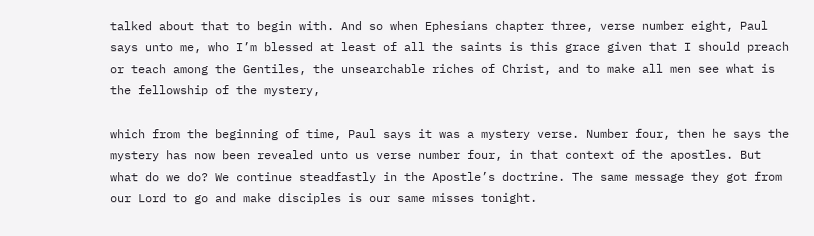talked about that to begin with. And so when Ephesians chapter three, verse number eight, Paul says unto me, who I’m blessed at least of all the saints is this grace given that I should preach or teach among the Gentiles, the unsearchable riches of Christ, and to make all men see what is the fellowship of the mystery,

which from the beginning of time, Paul says it was a mystery verse. Number four, then he says the mystery has now been revealed unto us verse number four, in that context of the apostles. But what do we do? We continue steadfastly in the Apostle’s doctrine. The same message they got from our Lord to go and make disciples is our same misses tonight.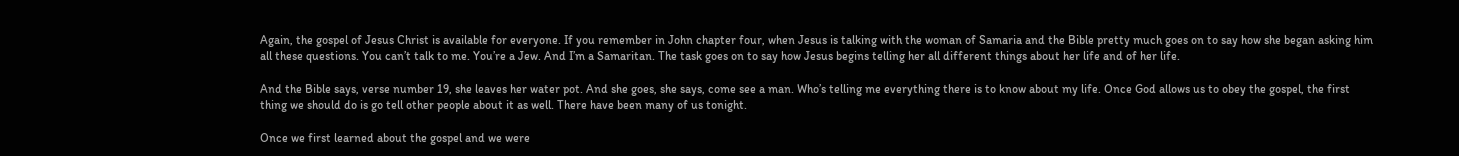Again, the gospel of Jesus Christ is available for everyone. If you remember in John chapter four, when Jesus is talking with the woman of Samaria and the Bible pretty much goes on to say how she began asking him all these questions. You can’t talk to me. You’re a Jew. And I’m a Samaritan. The task goes on to say how Jesus begins telling her all different things about her life and of her life.

And the Bible says, verse number 19, she leaves her water pot. And she goes, she says, come see a man. Who’s telling me everything there is to know about my life. Once God allows us to obey the gospel, the first thing we should do is go tell other people about it as well. There have been many of us tonight.

Once we first learned about the gospel and we were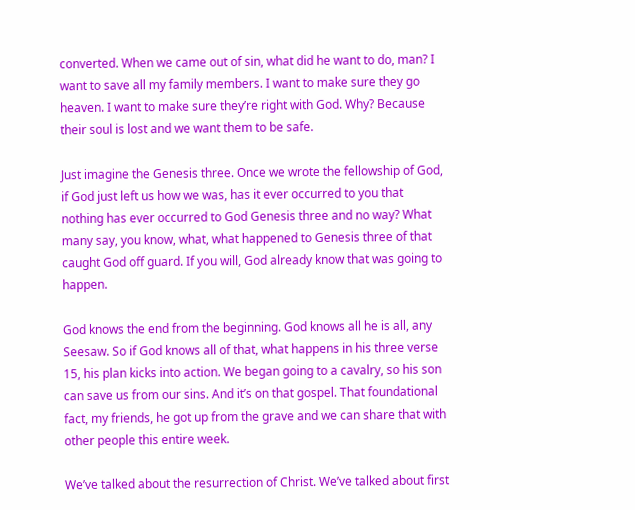converted. When we came out of sin, what did he want to do, man? I want to save all my family members. I want to make sure they go heaven. I want to make sure they’re right with God. Why? Because their soul is lost and we want them to be safe.

Just imagine the Genesis three. Once we wrote the fellowship of God, if God just left us how we was, has it ever occurred to you that nothing has ever occurred to God Genesis three and no way? What many say, you know, what, what happened to Genesis three of that caught God off guard. If you will, God already know that was going to happen.

God knows the end from the beginning. God knows all he is all, any Seesaw. So if God knows all of that, what happens in his three verse 15, his plan kicks into action. We began going to a cavalry, so his son can save us from our sins. And it’s on that gospel. That foundational fact, my friends, he got up from the grave and we can share that with other people this entire week.

We’ve talked about the resurrection of Christ. We’ve talked about first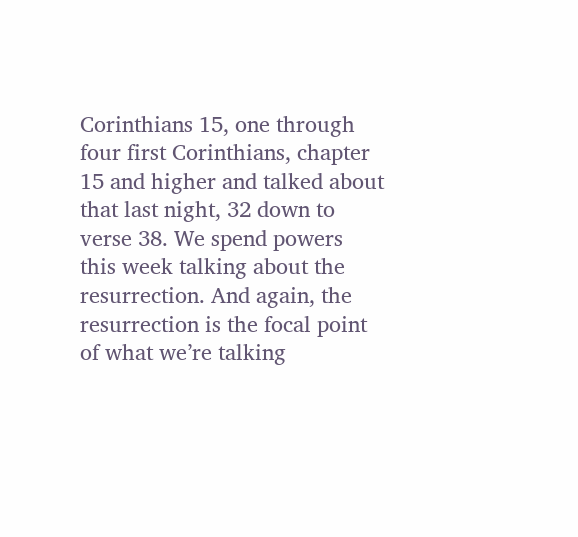Corinthians 15, one through four first Corinthians, chapter 15 and higher and talked about that last night, 32 down to verse 38. We spend powers this week talking about the resurrection. And again, the resurrection is the focal point of what we’re talking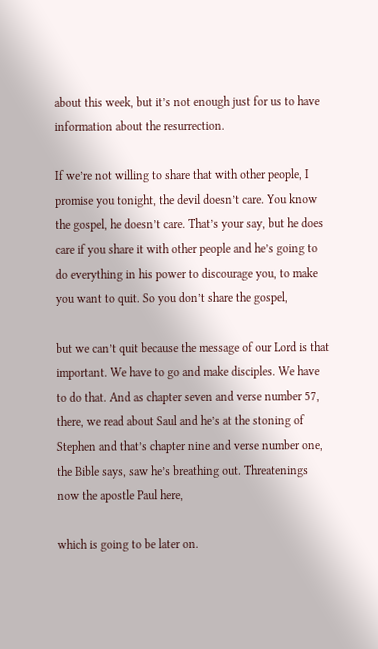about this week, but it’s not enough just for us to have information about the resurrection.

If we’re not willing to share that with other people, I promise you tonight, the devil doesn’t care. You know the gospel, he doesn’t care. That’s your say, but he does care if you share it with other people and he’s going to do everything in his power to discourage you, to make you want to quit. So you don’t share the gospel,

but we can’t quit because the message of our Lord is that important. We have to go and make disciples. We have to do that. And as chapter seven and verse number 57, there, we read about Saul and he’s at the stoning of Stephen and that’s chapter nine and verse number one, the Bible says, saw he’s breathing out. Threatenings now the apostle Paul here,

which is going to be later on.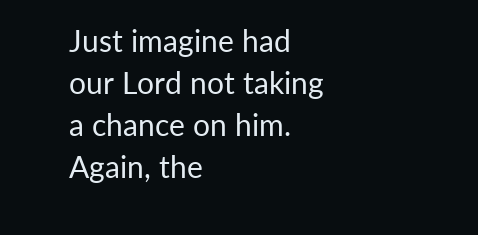Just imagine had our Lord not taking a chance on him. Again, the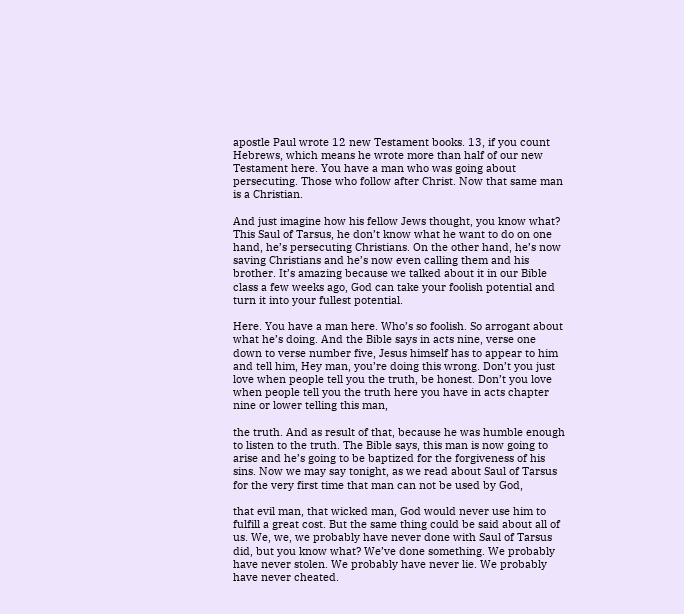apostle Paul wrote 12 new Testament books. 13, if you count Hebrews, which means he wrote more than half of our new Testament here. You have a man who was going about persecuting. Those who follow after Christ. Now that same man is a Christian.

And just imagine how his fellow Jews thought, you know what? This Saul of Tarsus, he don’t know what he want to do on one hand, he’s persecuting Christians. On the other hand, he’s now saving Christians and he’s now even calling them and his brother. It’s amazing because we talked about it in our Bible class a few weeks ago, God can take your foolish potential and turn it into your fullest potential.

Here. You have a man here. Who’s so foolish. So arrogant about what he’s doing. And the Bible says in acts nine, verse one down to verse number five, Jesus himself has to appear to him and tell him, Hey man, you’re doing this wrong. Don’t you just love when people tell you the truth, be honest. Don’t you love when people tell you the truth here you have in acts chapter nine or lower telling this man,

the truth. And as result of that, because he was humble enough to listen to the truth. The Bible says, this man is now going to arise and he’s going to be baptized for the forgiveness of his sins. Now we may say tonight, as we read about Saul of Tarsus for the very first time that man can not be used by God,

that evil man, that wicked man, God would never use him to fulfill a great cost. But the same thing could be said about all of us. We, we, we probably have never done with Saul of Tarsus did, but you know what? We’ve done something. We probably have never stolen. We probably have never lie. We probably have never cheated.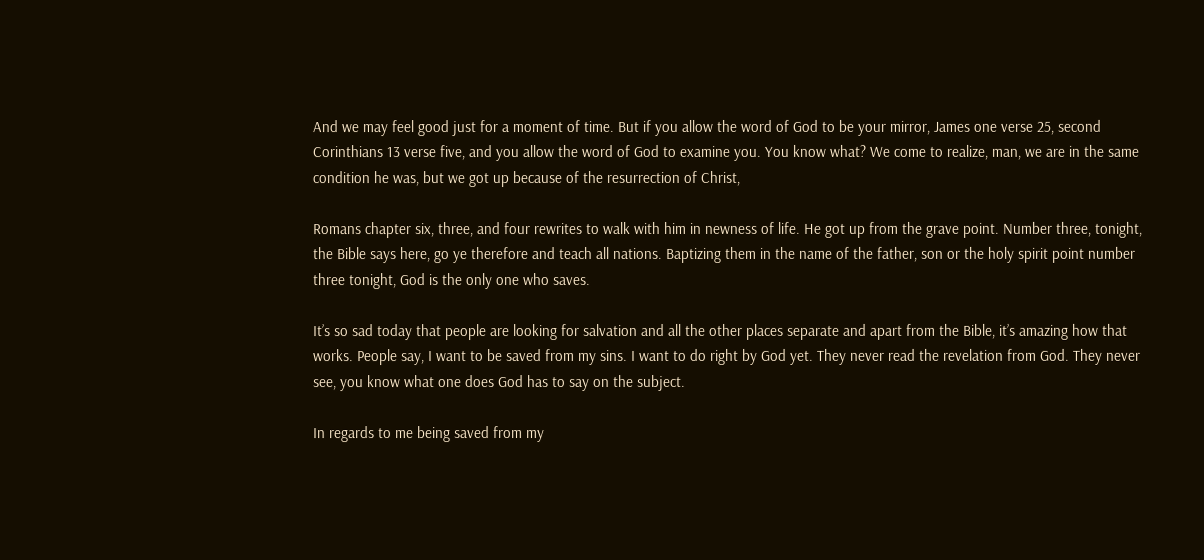And we may feel good just for a moment of time. But if you allow the word of God to be your mirror, James one verse 25, second Corinthians 13 verse five, and you allow the word of God to examine you. You know what? We come to realize, man, we are in the same condition he was, but we got up because of the resurrection of Christ,

Romans chapter six, three, and four rewrites to walk with him in newness of life. He got up from the grave point. Number three, tonight, the Bible says here, go ye therefore and teach all nations. Baptizing them in the name of the father, son or the holy spirit point number three tonight, God is the only one who saves.

It’s so sad today that people are looking for salvation and all the other places separate and apart from the Bible, it’s amazing how that works. People say, I want to be saved from my sins. I want to do right by God yet. They never read the revelation from God. They never see, you know what one does God has to say on the subject.

In regards to me being saved from my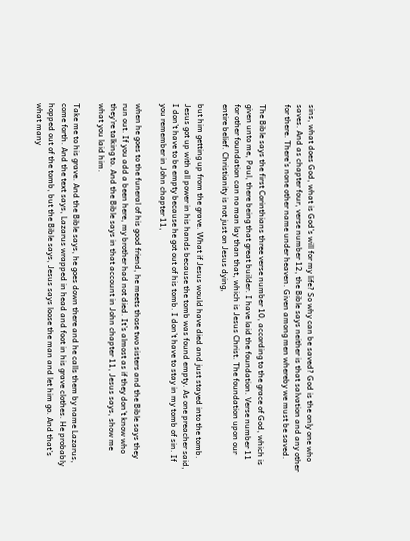sins, what does God, what is God’s will for my life? So why can be saved? God is the only one who saves. And as chapter four, verse number 12, the Bible says neither is that salvation and any other for there. There’s none other name under heaven. Given among men whereby we must be saved.

The Bible says the first Corinthians three verse number 10, according to the grace of God, which is given unto me, Paul, there being that great builder. I have laid the foundation. Verse number 11 for other foundation can no man lay than that, which is Jesus Christ. The foundation upon our entire belief. Christianity is not just on Jesus dying,

but him getting up from the grave. What if Jesus would have died and just stayed into the tomb. Jesus got up with all power in his hands because the tomb was found empty. As one preacher said, I don’t have to be empty because he got out of his tomb. I don’t have to stay in my tomb of sin. If you remember in John chapter 11,

when he goes to the funeral of his good friend, he meets those two sisters and the Bible says they run out. If you add a been here, my brother had not died. It’s almost as if they don’t know who they’re talking to. And the Bible says in that account in John chapter 11, Jesus says, show me what you laid him.

Take me to his grave. And the Bible says, he goes down there and he calls them by name Lazarus, come forth. And the text says, Lazarus wrapped in head and foot in his grave clothes. He probably hopped out of the tomb, but the Bible says, Jesus says loose the man and let him go. And that’s what many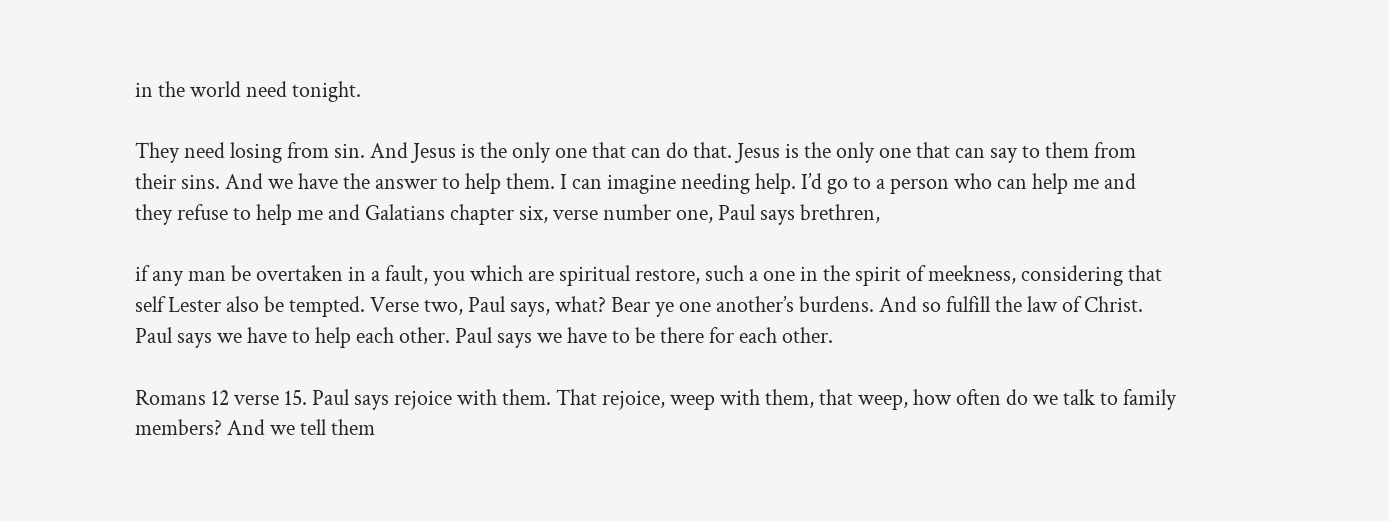in the world need tonight.

They need losing from sin. And Jesus is the only one that can do that. Jesus is the only one that can say to them from their sins. And we have the answer to help them. I can imagine needing help. I’d go to a person who can help me and they refuse to help me and Galatians chapter six, verse number one, Paul says brethren,

if any man be overtaken in a fault, you which are spiritual restore, such a one in the spirit of meekness, considering that self Lester also be tempted. Verse two, Paul says, what? Bear ye one another’s burdens. And so fulfill the law of Christ. Paul says we have to help each other. Paul says we have to be there for each other.

Romans 12 verse 15. Paul says rejoice with them. That rejoice, weep with them, that weep, how often do we talk to family members? And we tell them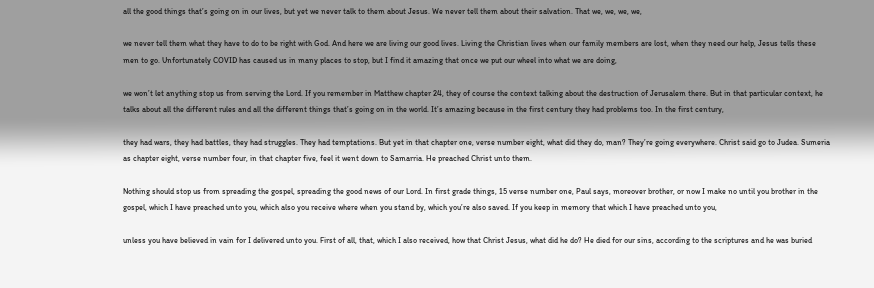all the good things that’s going on in our lives, but yet we never talk to them about Jesus. We never tell them about their salvation. That we, we, we, we,

we never tell them what they have to do to be right with God. And here we are living our good lives. Living the Christian lives when our family members are lost, when they need our help, Jesus tells these men to go. Unfortunately COVID has caused us in many places to stop, but I find it amazing that once we put our wheel into what we are doing,

we won’t let anything stop us from serving the Lord. If you remember in Matthew chapter 24, they of course the context talking about the destruction of Jerusalem there. But in that particular context, he talks about all the different rules and all the different things that’s going on in the world. It’s amazing because in the first century they had problems too. In the first century,

they had wars, they had battles, they had struggles. They had temptations. But yet in that chapter one, verse number eight, what did they do, man? They’re going everywhere. Christ said go to Judea. Sumeria as chapter eight, verse number four, in that chapter five, feel it went down to Samarria. He preached Christ unto them.

Nothing should stop us from spreading the gospel, spreading the good news of our Lord. In first grade things, 15 verse number one, Paul says, moreover brother, or now I make no until you brother in the gospel, which I have preached unto you, which also you receive where when you stand by, which you’re also saved. If you keep in memory that which I have preached unto you,

unless you have believed in vain for I delivered unto you. First of all, that, which I also received, how that Christ Jesus, what did he do? He died for our sins, according to the scriptures and he was buried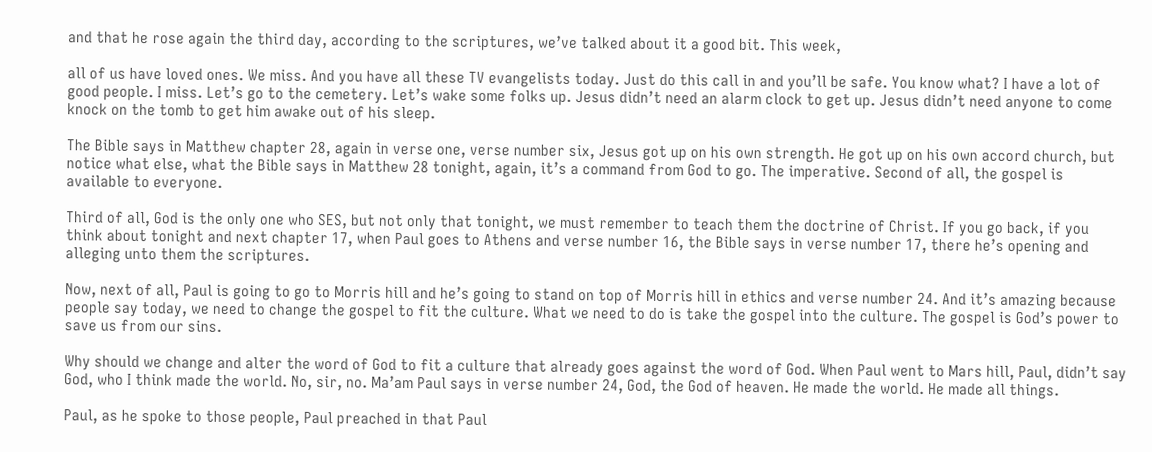and that he rose again the third day, according to the scriptures, we’ve talked about it a good bit. This week,

all of us have loved ones. We miss. And you have all these TV evangelists today. Just do this call in and you’ll be safe. You know what? I have a lot of good people. I miss. Let’s go to the cemetery. Let’s wake some folks up. Jesus didn’t need an alarm clock to get up. Jesus didn’t need anyone to come knock on the tomb to get him awake out of his sleep.

The Bible says in Matthew chapter 28, again in verse one, verse number six, Jesus got up on his own strength. He got up on his own accord church, but notice what else, what the Bible says in Matthew 28 tonight, again, it’s a command from God to go. The imperative. Second of all, the gospel is available to everyone.

Third of all, God is the only one who SES, but not only that tonight, we must remember to teach them the doctrine of Christ. If you go back, if you think about tonight and next chapter 17, when Paul goes to Athens and verse number 16, the Bible says in verse number 17, there he’s opening and alleging unto them the scriptures.

Now, next of all, Paul is going to go to Morris hill and he’s going to stand on top of Morris hill in ethics and verse number 24. And it’s amazing because people say today, we need to change the gospel to fit the culture. What we need to do is take the gospel into the culture. The gospel is God’s power to save us from our sins.

Why should we change and alter the word of God to fit a culture that already goes against the word of God. When Paul went to Mars hill, Paul, didn’t say God, who I think made the world. No, sir, no. Ma’am Paul says in verse number 24, God, the God of heaven. He made the world. He made all things.

Paul, as he spoke to those people, Paul preached in that Paul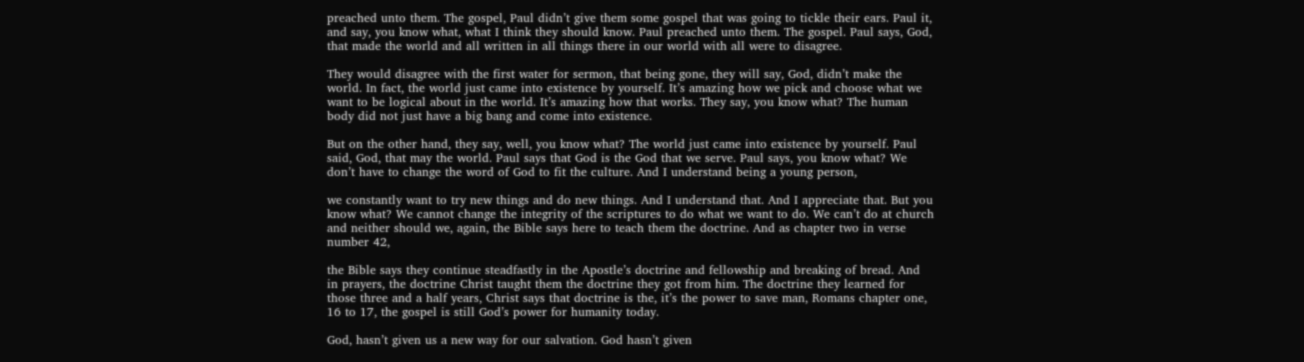preached unto them. The gospel, Paul didn’t give them some gospel that was going to tickle their ears. Paul it, and say, you know what, what I think they should know. Paul preached unto them. The gospel. Paul says, God, that made the world and all written in all things there in our world with all were to disagree.

They would disagree with the first water for sermon, that being gone, they will say, God, didn’t make the world. In fact, the world just came into existence by yourself. It’s amazing how we pick and choose what we want to be logical about in the world. It’s amazing how that works. They say, you know what? The human body did not just have a big bang and come into existence.

But on the other hand, they say, well, you know what? The world just came into existence by yourself. Paul said, God, that may the world. Paul says that God is the God that we serve. Paul says, you know what? We don’t have to change the word of God to fit the culture. And I understand being a young person,

we constantly want to try new things and do new things. And I understand that. And I appreciate that. But you know what? We cannot change the integrity of the scriptures to do what we want to do. We can’t do at church and neither should we, again, the Bible says here to teach them the doctrine. And as chapter two in verse number 42,

the Bible says they continue steadfastly in the Apostle’s doctrine and fellowship and breaking of bread. And in prayers, the doctrine Christ taught them the doctrine they got from him. The doctrine they learned for those three and a half years, Christ says that doctrine is the, it’s the power to save man, Romans chapter one, 16 to 17, the gospel is still God’s power for humanity today.

God, hasn’t given us a new way for our salvation. God hasn’t given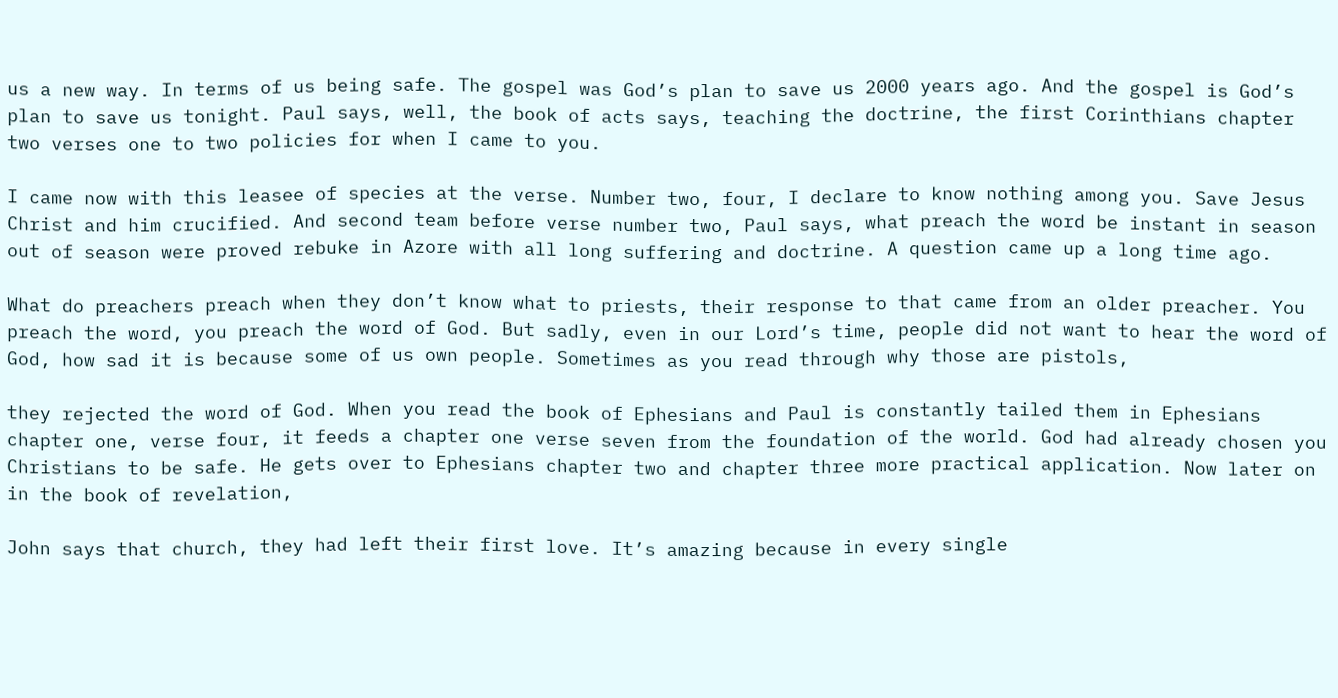us a new way. In terms of us being safe. The gospel was God’s plan to save us 2000 years ago. And the gospel is God’s plan to save us tonight. Paul says, well, the book of acts says, teaching the doctrine, the first Corinthians chapter two verses one to two policies for when I came to you.

I came now with this leasee of species at the verse. Number two, four, I declare to know nothing among you. Save Jesus Christ and him crucified. And second team before verse number two, Paul says, what preach the word be instant in season out of season were proved rebuke in Azore with all long suffering and doctrine. A question came up a long time ago.

What do preachers preach when they don’t know what to priests, their response to that came from an older preacher. You preach the word, you preach the word of God. But sadly, even in our Lord’s time, people did not want to hear the word of God, how sad it is because some of us own people. Sometimes as you read through why those are pistols,

they rejected the word of God. When you read the book of Ephesians and Paul is constantly tailed them in Ephesians chapter one, verse four, it feeds a chapter one verse seven from the foundation of the world. God had already chosen you Christians to be safe. He gets over to Ephesians chapter two and chapter three more practical application. Now later on in the book of revelation,

John says that church, they had left their first love. It’s amazing because in every single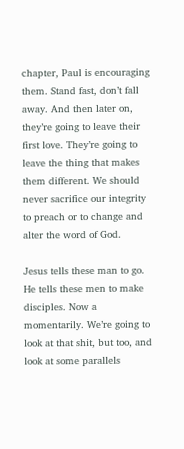chapter, Paul is encouraging them. Stand fast, don’t fall away. And then later on, they’re going to leave their first love. They’re going to leave the thing that makes them different. We should never sacrifice our integrity to preach or to change and alter the word of God.

Jesus tells these man to go. He tells these men to make disciples. Now a momentarily. We’re going to look at that shit, but too, and look at some parallels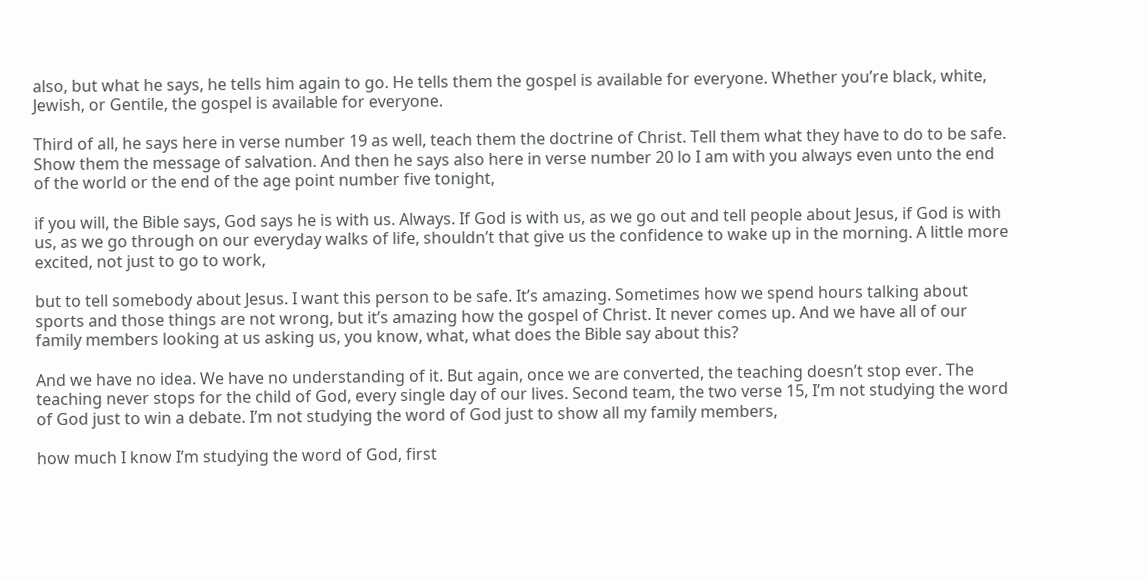also, but what he says, he tells him again to go. He tells them the gospel is available for everyone. Whether you’re black, white, Jewish, or Gentile, the gospel is available for everyone.

Third of all, he says here in verse number 19 as well, teach them the doctrine of Christ. Tell them what they have to do to be safe. Show them the message of salvation. And then he says also here in verse number 20 lo I am with you always even unto the end of the world or the end of the age point number five tonight,

if you will, the Bible says, God says he is with us. Always. If God is with us, as we go out and tell people about Jesus, if God is with us, as we go through on our everyday walks of life, shouldn’t that give us the confidence to wake up in the morning. A little more excited, not just to go to work,

but to tell somebody about Jesus. I want this person to be safe. It’s amazing. Sometimes how we spend hours talking about sports and those things are not wrong, but it’s amazing how the gospel of Christ. It never comes up. And we have all of our family members looking at us asking us, you know, what, what does the Bible say about this?

And we have no idea. We have no understanding of it. But again, once we are converted, the teaching doesn’t stop ever. The teaching never stops for the child of God, every single day of our lives. Second team, the two verse 15, I’m not studying the word of God just to win a debate. I’m not studying the word of God just to show all my family members,

how much I know I’m studying the word of God, first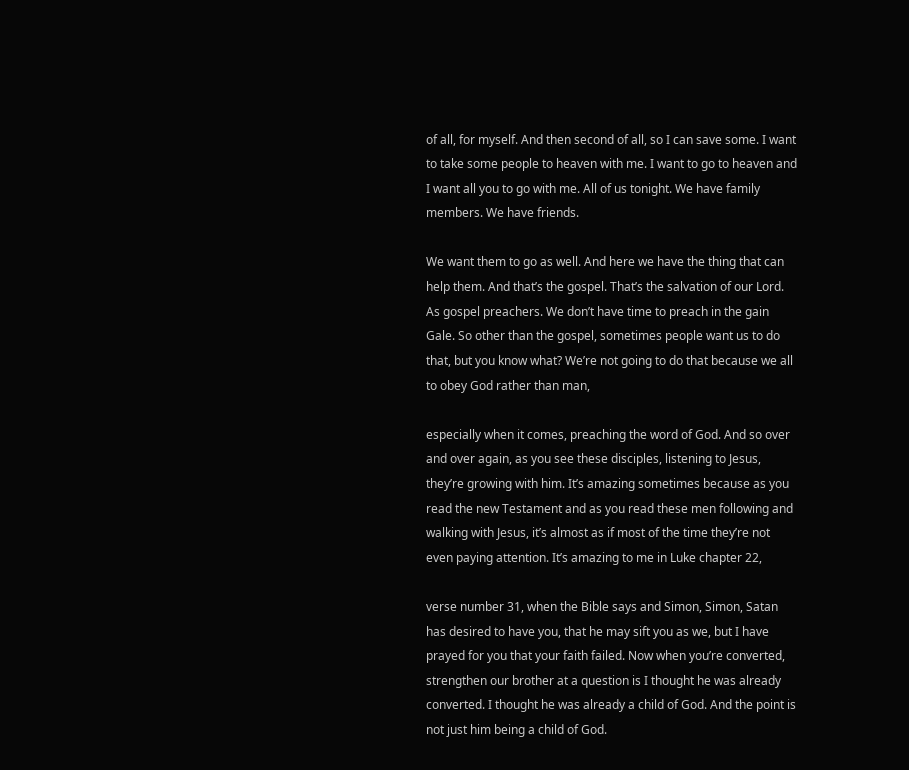of all, for myself. And then second of all, so I can save some. I want to take some people to heaven with me. I want to go to heaven and I want all you to go with me. All of us tonight. We have family members. We have friends.

We want them to go as well. And here we have the thing that can help them. And that’s the gospel. That’s the salvation of our Lord. As gospel preachers. We don’t have time to preach in the gain Gale. So other than the gospel, sometimes people want us to do that, but you know what? We’re not going to do that because we all to obey God rather than man,

especially when it comes, preaching the word of God. And so over and over again, as you see these disciples, listening to Jesus, they’re growing with him. It’s amazing sometimes because as you read the new Testament and as you read these men following and walking with Jesus, it’s almost as if most of the time they’re not even paying attention. It’s amazing to me in Luke chapter 22,

verse number 31, when the Bible says and Simon, Simon, Satan has desired to have you, that he may sift you as we, but I have prayed for you that your faith failed. Now when you’re converted, strengthen our brother at a question is I thought he was already converted. I thought he was already a child of God. And the point is not just him being a child of God.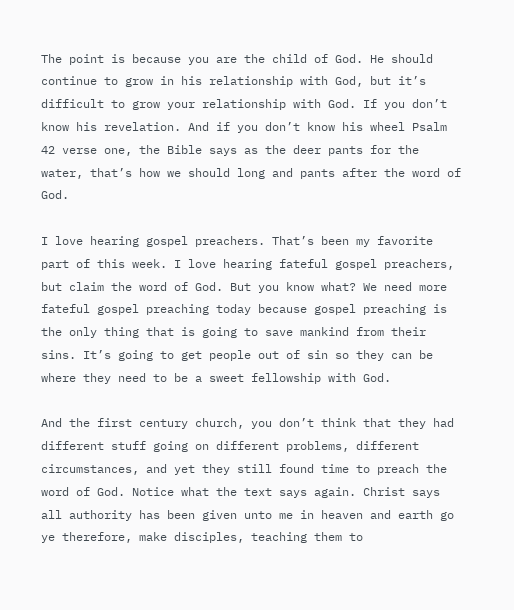The point is because you are the child of God. He should continue to grow in his relationship with God, but it’s difficult to grow your relationship with God. If you don’t know his revelation. And if you don’t know his wheel Psalm 42 verse one, the Bible says as the deer pants for the water, that’s how we should long and pants after the word of God.

I love hearing gospel preachers. That’s been my favorite part of this week. I love hearing fateful gospel preachers, but claim the word of God. But you know what? We need more fateful gospel preaching today because gospel preaching is the only thing that is going to save mankind from their sins. It’s going to get people out of sin so they can be where they need to be a sweet fellowship with God.

And the first century church, you don’t think that they had different stuff going on different problems, different circumstances, and yet they still found time to preach the word of God. Notice what the text says again. Christ says all authority has been given unto me in heaven and earth go ye therefore, make disciples, teaching them to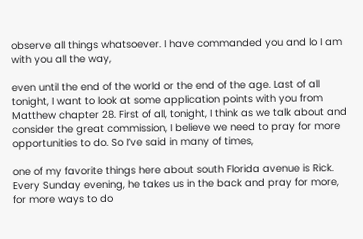observe all things whatsoever. I have commanded you and lo I am with you all the way,

even until the end of the world or the end of the age. Last of all tonight, I want to look at some application points with you from Matthew chapter 28. First of all, tonight, I think as we talk about and consider the great commission, I believe we need to pray for more opportunities to do. So I’ve said in many of times,

one of my favorite things here about south Florida avenue is Rick. Every Sunday evening, he takes us in the back and pray for more, for more ways to do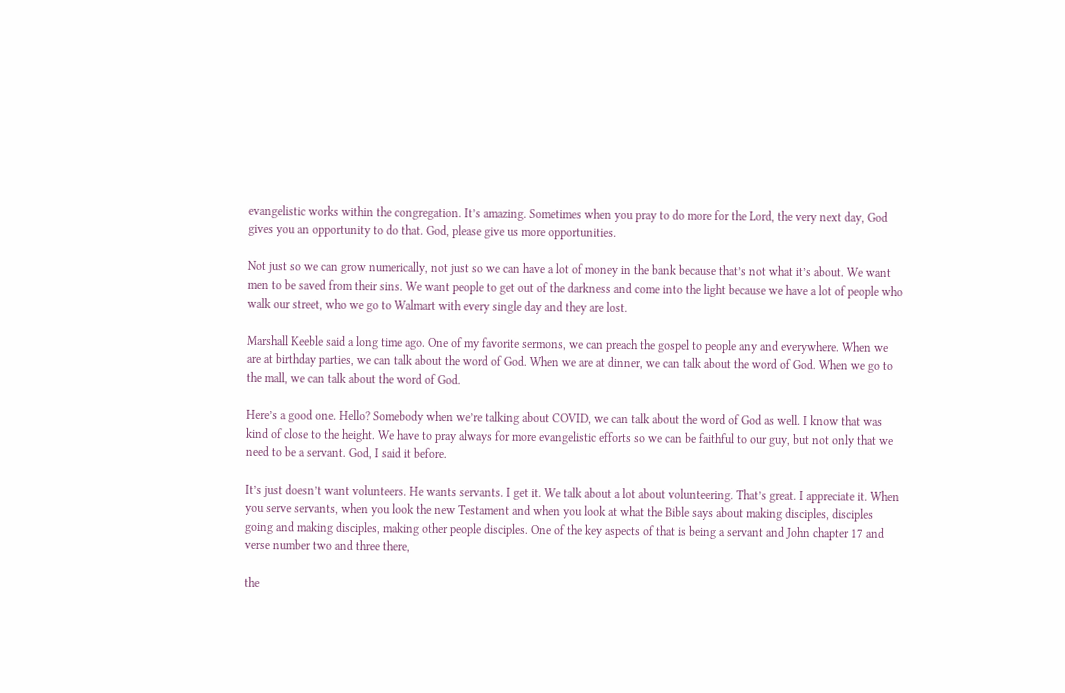evangelistic works within the congregation. It’s amazing. Sometimes when you pray to do more for the Lord, the very next day, God gives you an opportunity to do that. God, please give us more opportunities.

Not just so we can grow numerically, not just so we can have a lot of money in the bank because that’s not what it’s about. We want men to be saved from their sins. We want people to get out of the darkness and come into the light because we have a lot of people who walk our street, who we go to Walmart with every single day and they are lost.

Marshall Keeble said a long time ago. One of my favorite sermons, we can preach the gospel to people any and everywhere. When we are at birthday parties, we can talk about the word of God. When we are at dinner, we can talk about the word of God. When we go to the mall, we can talk about the word of God.

Here’s a good one. Hello? Somebody when we’re talking about COVID, we can talk about the word of God as well. I know that was kind of close to the height. We have to pray always for more evangelistic efforts so we can be faithful to our guy, but not only that we need to be a servant. God, I said it before.

It’s just doesn’t want volunteers. He wants servants. I get it. We talk about a lot about volunteering. That’s great. I appreciate it. When you serve servants, when you look the new Testament and when you look at what the Bible says about making disciples, disciples going and making disciples, making other people disciples. One of the key aspects of that is being a servant and John chapter 17 and verse number two and three there,

the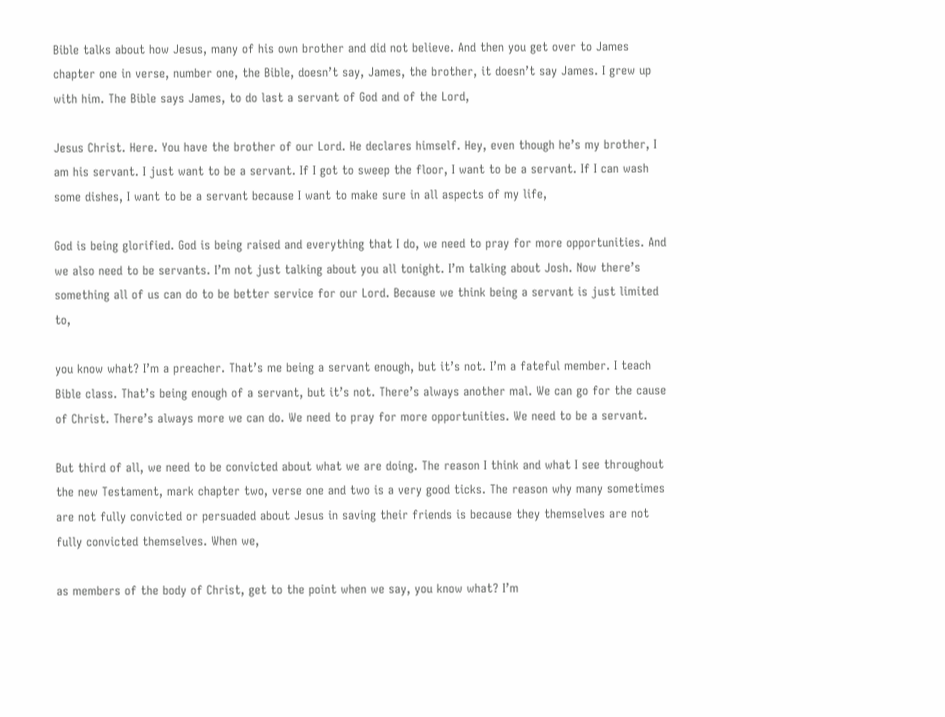Bible talks about how Jesus, many of his own brother and did not believe. And then you get over to James chapter one in verse, number one, the Bible, doesn’t say, James, the brother, it doesn’t say James. I grew up with him. The Bible says James, to do last a servant of God and of the Lord,

Jesus Christ. Here. You have the brother of our Lord. He declares himself. Hey, even though he’s my brother, I am his servant. I just want to be a servant. If I got to sweep the floor, I want to be a servant. If I can wash some dishes, I want to be a servant because I want to make sure in all aspects of my life,

God is being glorified. God is being raised and everything that I do, we need to pray for more opportunities. And we also need to be servants. I’m not just talking about you all tonight. I’m talking about Josh. Now there’s something all of us can do to be better service for our Lord. Because we think being a servant is just limited to,

you know what? I’m a preacher. That’s me being a servant enough, but it’s not. I’m a fateful member. I teach Bible class. That’s being enough of a servant, but it’s not. There’s always another mal. We can go for the cause of Christ. There’s always more we can do. We need to pray for more opportunities. We need to be a servant.

But third of all, we need to be convicted about what we are doing. The reason I think and what I see throughout the new Testament, mark chapter two, verse one and two is a very good ticks. The reason why many sometimes are not fully convicted or persuaded about Jesus in saving their friends is because they themselves are not fully convicted themselves. When we,

as members of the body of Christ, get to the point when we say, you know what? I’m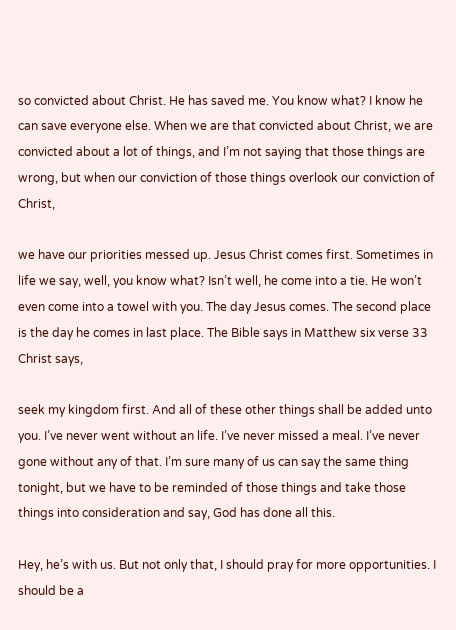so convicted about Christ. He has saved me. You know what? I know he can save everyone else. When we are that convicted about Christ, we are convicted about a lot of things, and I’m not saying that those things are wrong, but when our conviction of those things overlook our conviction of Christ,

we have our priorities messed up. Jesus Christ comes first. Sometimes in life we say, well, you know what? Isn’t well, he come into a tie. He won’t even come into a towel with you. The day Jesus comes. The second place is the day he comes in last place. The Bible says in Matthew six verse 33 Christ says,

seek my kingdom first. And all of these other things shall be added unto you. I’ve never went without an life. I’ve never missed a meal. I’ve never gone without any of that. I’m sure many of us can say the same thing tonight, but we have to be reminded of those things and take those things into consideration and say, God has done all this.

Hey, he’s with us. But not only that, I should pray for more opportunities. I should be a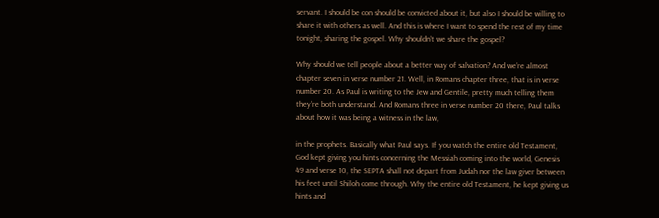servant. I should be con should be convicted about it, but also I should be willing to share it with others as well. And this is where I want to spend the rest of my time tonight, sharing the gospel. Why shouldn’t we share the gospel?

Why should we tell people about a better way of salvation? And we’re almost chapter seven in verse number 21. Well, in Romans chapter three, that is in verse number 20. As Paul is writing to the Jew and Gentile, pretty much telling them they’re both understand. And Romans three in verse number 20 there, Paul talks about how it was being a witness in the law,

in the prophets. Basically what Paul says. If you watch the entire old Testament, God kept giving you hints concerning the Messiah coming into the world, Genesis 49 and verse 10, the SEPTA shall not depart from Judah nor the law giver between his feet until Shiloh come through. Why the entire old Testament, he kept giving us hints and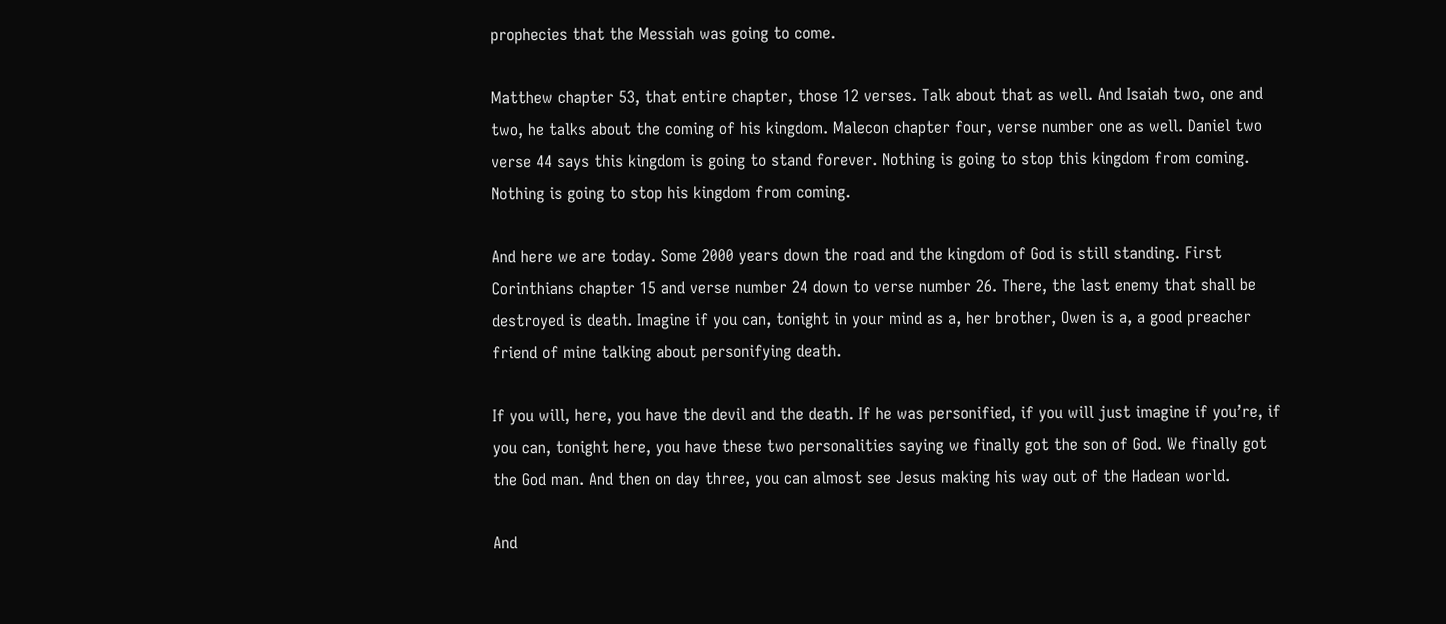prophecies that the Messiah was going to come.

Matthew chapter 53, that entire chapter, those 12 verses. Talk about that as well. And Isaiah two, one and two, he talks about the coming of his kingdom. Malecon chapter four, verse number one as well. Daniel two verse 44 says this kingdom is going to stand forever. Nothing is going to stop this kingdom from coming. Nothing is going to stop his kingdom from coming.

And here we are today. Some 2000 years down the road and the kingdom of God is still standing. First Corinthians chapter 15 and verse number 24 down to verse number 26. There, the last enemy that shall be destroyed is death. Imagine if you can, tonight in your mind as a, her brother, Owen is a, a good preacher friend of mine talking about personifying death.

If you will, here, you have the devil and the death. If he was personified, if you will just imagine if you’re, if you can, tonight here, you have these two personalities saying we finally got the son of God. We finally got the God man. And then on day three, you can almost see Jesus making his way out of the Hadean world.

And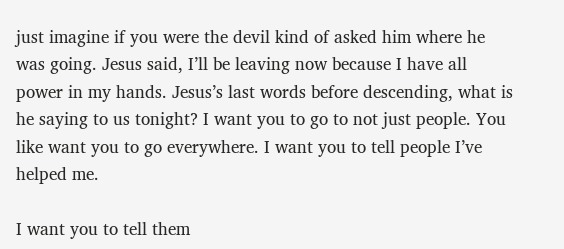just imagine if you were the devil kind of asked him where he was going. Jesus said, I’ll be leaving now because I have all power in my hands. Jesus’s last words before descending, what is he saying to us tonight? I want you to go to not just people. You like want you to go everywhere. I want you to tell people I’ve helped me.

I want you to tell them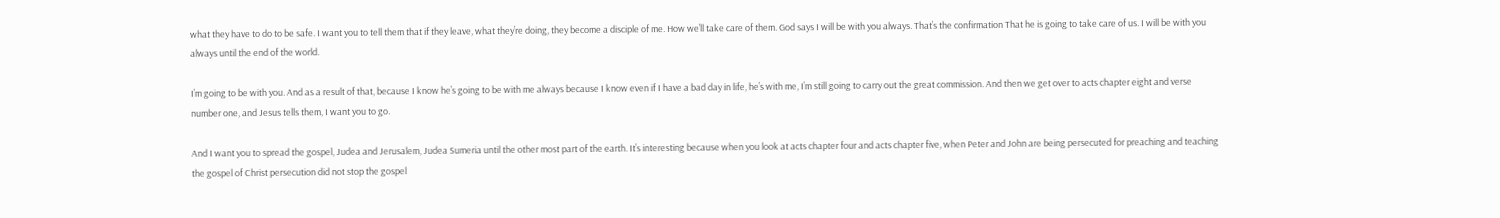what they have to do to be safe. I want you to tell them that if they leave, what they’re doing, they become a disciple of me. How we’ll take care of them. God says I will be with you always. That’s the confirmation That he is going to take care of us. I will be with you always until the end of the world.

I’m going to be with you. And as a result of that, because I know he’s going to be with me always because I know even if I have a bad day in life, he’s with me, I’m still going to carry out the great commission. And then we get over to acts chapter eight and verse number one, and Jesus tells them, I want you to go.

And I want you to spread the gospel, Judea and Jerusalem, Judea Sumeria until the other most part of the earth. It’s interesting because when you look at acts chapter four and acts chapter five, when Peter and John are being persecuted for preaching and teaching the gospel of Christ persecution did not stop the gospel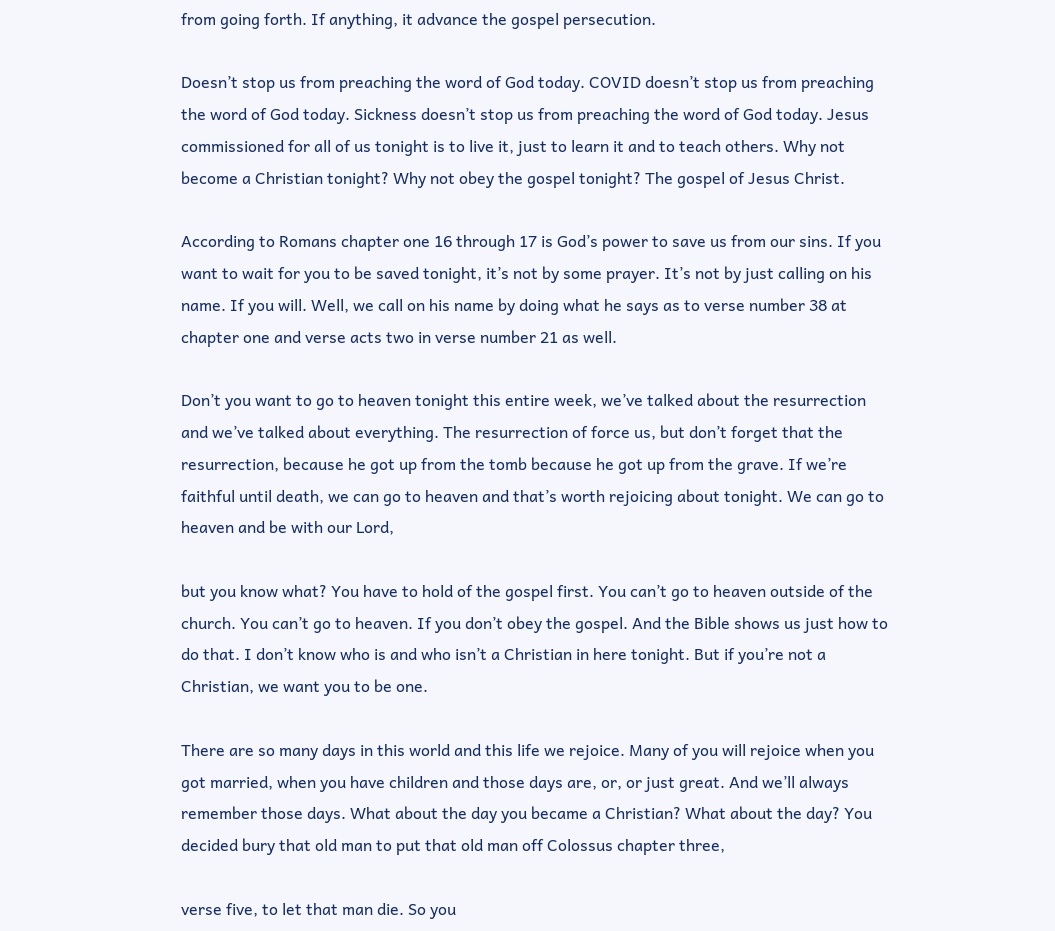from going forth. If anything, it advance the gospel persecution.

Doesn’t stop us from preaching the word of God today. COVID doesn’t stop us from preaching the word of God today. Sickness doesn’t stop us from preaching the word of God today. Jesus commissioned for all of us tonight is to live it, just to learn it and to teach others. Why not become a Christian tonight? Why not obey the gospel tonight? The gospel of Jesus Christ.

According to Romans chapter one 16 through 17 is God’s power to save us from our sins. If you want to wait for you to be saved tonight, it’s not by some prayer. It’s not by just calling on his name. If you will. Well, we call on his name by doing what he says as to verse number 38 at chapter one and verse acts two in verse number 21 as well.

Don’t you want to go to heaven tonight this entire week, we’ve talked about the resurrection and we’ve talked about everything. The resurrection of force us, but don’t forget that the resurrection, because he got up from the tomb because he got up from the grave. If we’re faithful until death, we can go to heaven and that’s worth rejoicing about tonight. We can go to heaven and be with our Lord,

but you know what? You have to hold of the gospel first. You can’t go to heaven outside of the church. You can’t go to heaven. If you don’t obey the gospel. And the Bible shows us just how to do that. I don’t know who is and who isn’t a Christian in here tonight. But if you’re not a Christian, we want you to be one.

There are so many days in this world and this life we rejoice. Many of you will rejoice when you got married, when you have children and those days are, or, or just great. And we’ll always remember those days. What about the day you became a Christian? What about the day? You decided bury that old man to put that old man off Colossus chapter three,

verse five, to let that man die. So you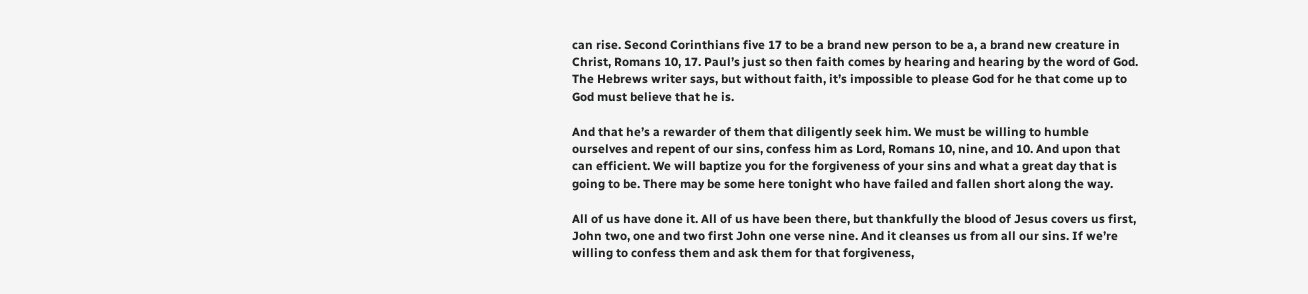can rise. Second Corinthians five 17 to be a brand new person to be a, a brand new creature in Christ, Romans 10, 17. Paul’s just so then faith comes by hearing and hearing by the word of God. The Hebrews writer says, but without faith, it’s impossible to please God for he that come up to God must believe that he is.

And that he’s a rewarder of them that diligently seek him. We must be willing to humble ourselves and repent of our sins, confess him as Lord, Romans 10, nine, and 10. And upon that can efficient. We will baptize you for the forgiveness of your sins and what a great day that is going to be. There may be some here tonight who have failed and fallen short along the way.

All of us have done it. All of us have been there, but thankfully the blood of Jesus covers us first, John two, one and two first John one verse nine. And it cleanses us from all our sins. If we’re willing to confess them and ask them for that forgiveness,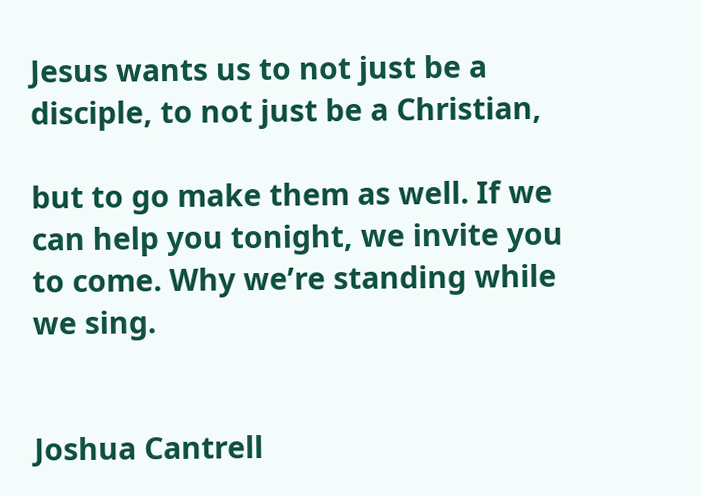Jesus wants us to not just be a disciple, to not just be a Christian,

but to go make them as well. If we can help you tonight, we invite you to come. Why we’re standing while we sing.


Joshua Cantrell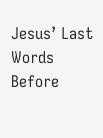Jesus’ Last Words Before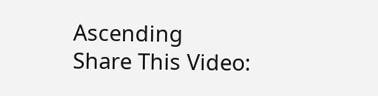Ascending
Share This Video: